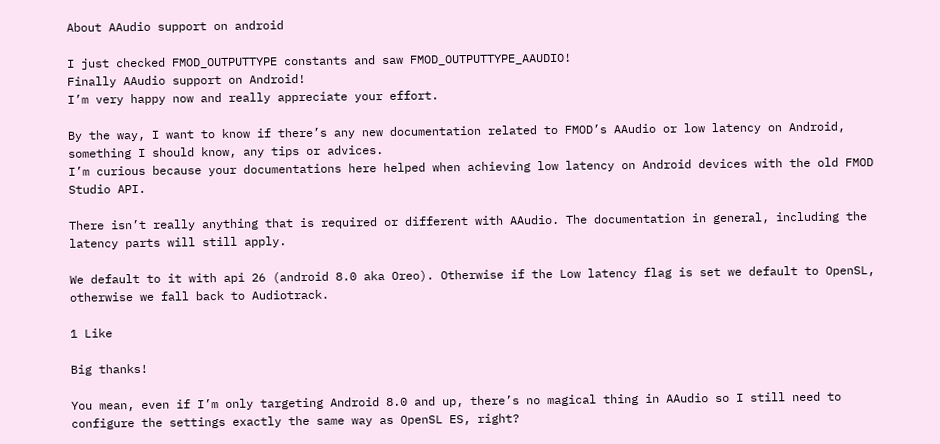About AAudio support on android

I just checked FMOD_OUTPUTTYPE constants and saw FMOD_OUTPUTTYPE_AAUDIO!
Finally AAudio support on Android!
I’m very happy now and really appreciate your effort.

By the way, I want to know if there’s any new documentation related to FMOD’s AAudio or low latency on Android,
something I should know, any tips or advices.
I’m curious because your documentations here helped when achieving low latency on Android devices with the old FMOD Studio API.

There isn’t really anything that is required or different with AAudio. The documentation in general, including the latency parts will still apply.

We default to it with api 26 (android 8.0 aka Oreo). Otherwise if the Low latency flag is set we default to OpenSL, otherwise we fall back to Audiotrack.

1 Like

Big thanks!

You mean, even if I’m only targeting Android 8.0 and up, there’s no magical thing in AAudio so I still need to configure the settings exactly the same way as OpenSL ES, right?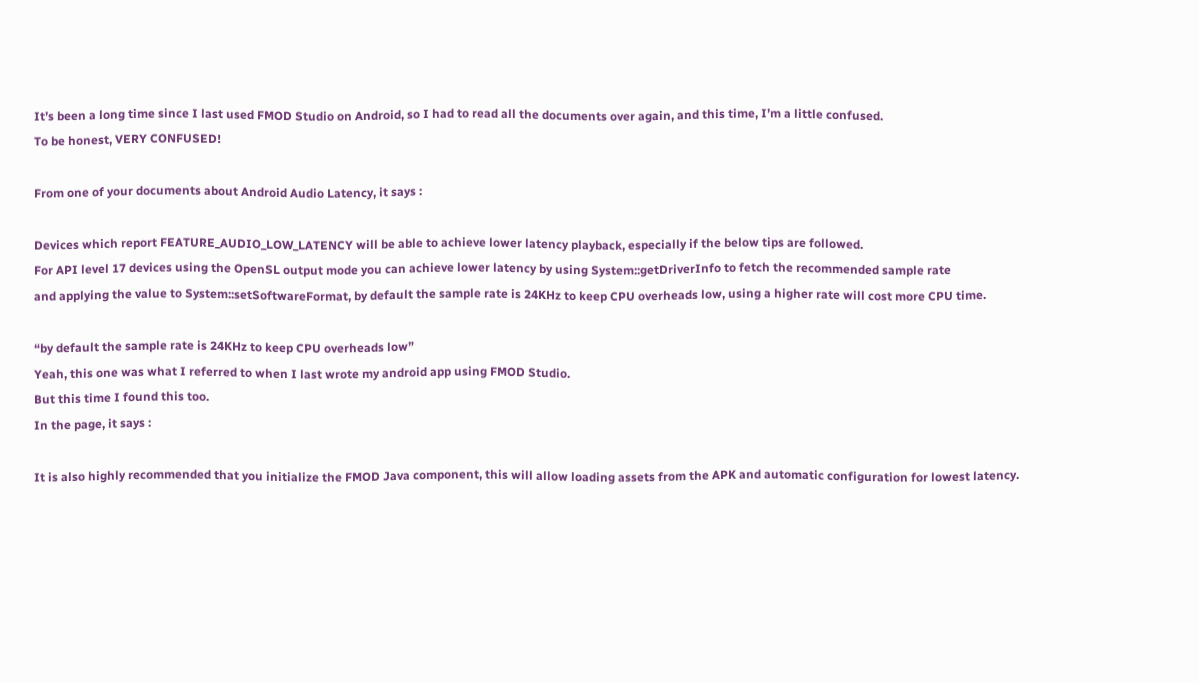It’s been a long time since I last used FMOD Studio on Android, so I had to read all the documents over again, and this time, I’m a little confused.
To be honest, VERY CONFUSED!

From one of your documents about Android Audio Latency, it says :

Devices which report FEATURE_AUDIO_LOW_LATENCY will be able to achieve lower latency playback, especially if the below tips are followed.
For API level 17 devices using the OpenSL output mode you can achieve lower latency by using System::getDriverInfo to fetch the recommended sample rate
and applying the value to System::setSoftwareFormat, by default the sample rate is 24KHz to keep CPU overheads low, using a higher rate will cost more CPU time.

“by default the sample rate is 24KHz to keep CPU overheads low”
Yeah, this one was what I referred to when I last wrote my android app using FMOD Studio.
But this time I found this too.
In the page, it says :

It is also highly recommended that you initialize the FMOD Java component, this will allow loading assets from the APK and automatic configuration for lowest latency.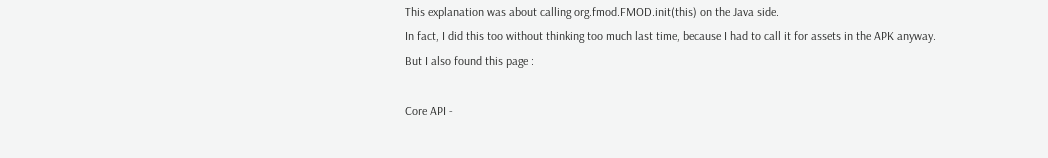This explanation was about calling org.fmod.FMOD.init(this) on the Java side.
In fact, I did this too without thinking too much last time, because I had to call it for assets in the APK anyway.
But I also found this page :

Core API -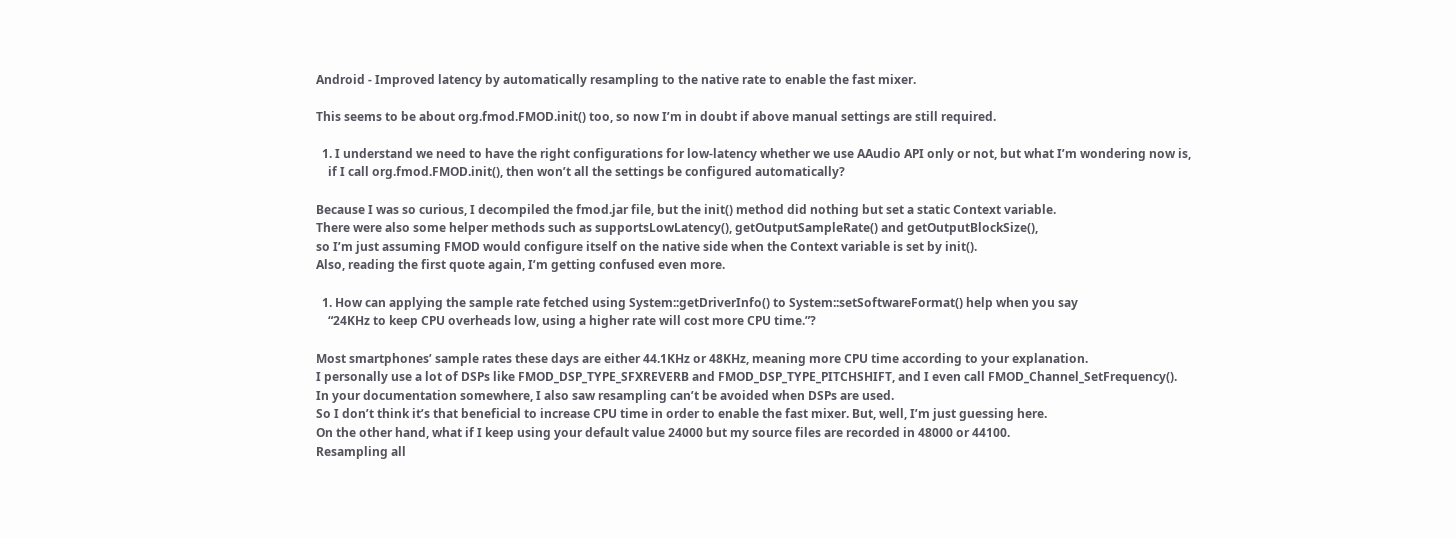Android - Improved latency by automatically resampling to the native rate to enable the fast mixer.

This seems to be about org.fmod.FMOD.init() too, so now I’m in doubt if above manual settings are still required.

  1. I understand we need to have the right configurations for low-latency whether we use AAudio API only or not, but what I’m wondering now is,
    if I call org.fmod.FMOD.init(), then won’t all the settings be configured automatically?

Because I was so curious, I decompiled the fmod.jar file, but the init() method did nothing but set a static Context variable.
There were also some helper methods such as supportsLowLatency(), getOutputSampleRate() and getOutputBlockSize(),
so I’m just assuming FMOD would configure itself on the native side when the Context variable is set by init().
Also, reading the first quote again, I’m getting confused even more.

  1. How can applying the sample rate fetched using System::getDriverInfo() to System::setSoftwareFormat() help when you say
    “24KHz to keep CPU overheads low, using a higher rate will cost more CPU time.”?

Most smartphones’ sample rates these days are either 44.1KHz or 48KHz, meaning more CPU time according to your explanation.
I personally use a lot of DSPs like FMOD_DSP_TYPE_SFXREVERB and FMOD_DSP_TYPE_PITCHSHIFT, and I even call FMOD_Channel_SetFrequency().
In your documentation somewhere, I also saw resampling can’t be avoided when DSPs are used.
So I don’t think it’s that beneficial to increase CPU time in order to enable the fast mixer. But, well, I’m just guessing here.
On the other hand, what if I keep using your default value 24000 but my source files are recorded in 48000 or 44100.
Resampling all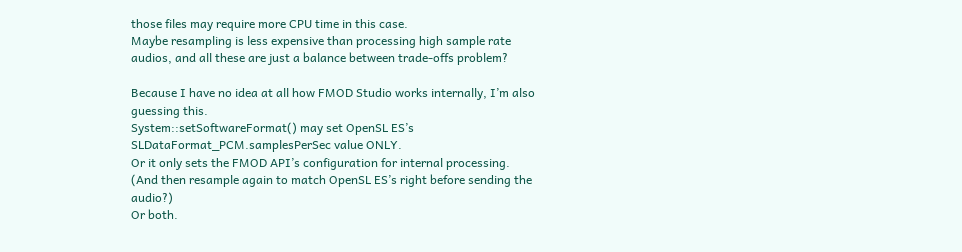those files may require more CPU time in this case.
Maybe resampling is less expensive than processing high sample rate audios, and all these are just a balance between trade-offs problem?

Because I have no idea at all how FMOD Studio works internally, I’m also guessing this.
System::setSoftwareFormat() may set OpenSL ES’s SLDataFormat_PCM.samplesPerSec value ONLY.
Or it only sets the FMOD API’s configuration for internal processing. (And then resample again to match OpenSL ES’s right before sending the audio?)
Or both.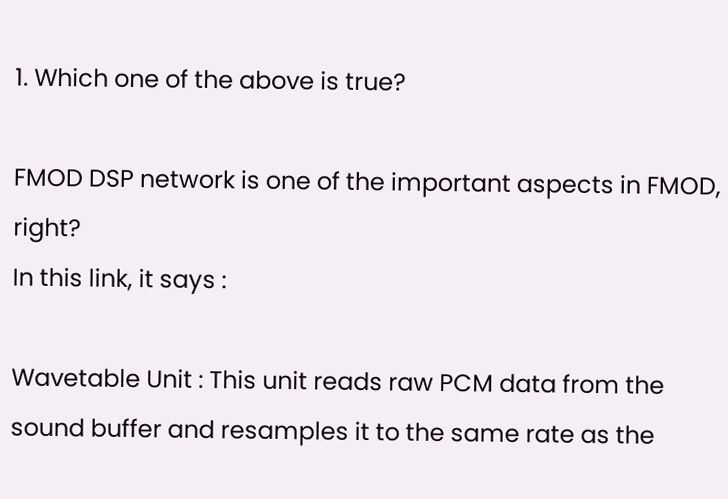1. Which one of the above is true?

FMOD DSP network is one of the important aspects in FMOD, right?
In this link, it says :

Wavetable Unit : This unit reads raw PCM data from the sound buffer and resamples it to the same rate as the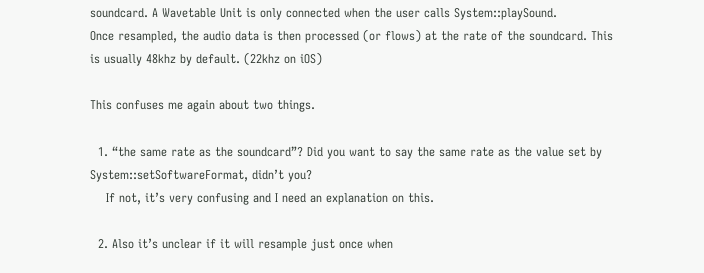soundcard. A Wavetable Unit is only connected when the user calls System::playSound.
Once resampled, the audio data is then processed (or flows) at the rate of the soundcard. This is usually 48khz by default. (22khz on iOS)

This confuses me again about two things.

  1. “the same rate as the soundcard”? Did you want to say the same rate as the value set by System::setSoftwareFormat, didn’t you?
    If not, it’s very confusing and I need an explanation on this.

  2. Also it’s unclear if it will resample just once when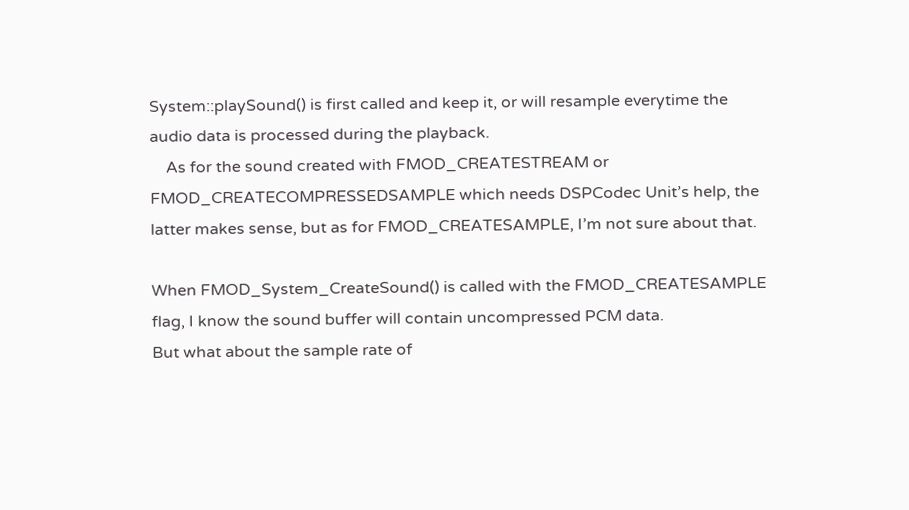System::playSound() is first called and keep it, or will resample everytime the audio data is processed during the playback.
    As for the sound created with FMOD_CREATESTREAM or FMOD_CREATECOMPRESSEDSAMPLE which needs DSPCodec Unit’s help, the latter makes sense, but as for FMOD_CREATESAMPLE, I’m not sure about that.

When FMOD_System_CreateSound() is called with the FMOD_CREATESAMPLE flag, I know the sound buffer will contain uncompressed PCM data.
But what about the sample rate of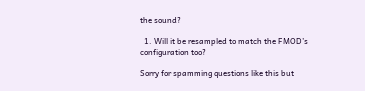the sound?

  1. Will it be resampled to match the FMOD’s configuration too?

Sorry for spamming questions like this but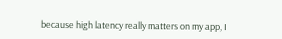because high latency really matters on my app, I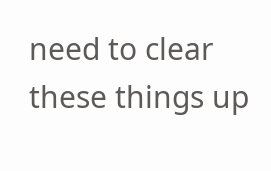need to clear these things up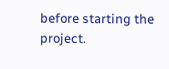before starting the project.